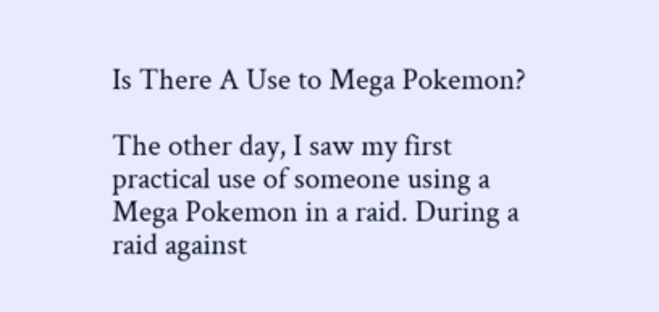Is There A Use to Mega Pokemon?

The other day, I saw my first practical use of someone using a Mega Pokemon in a raid. During a raid against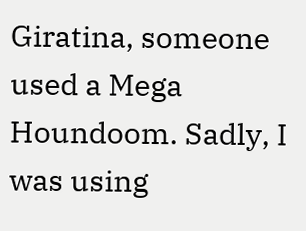Giratina, someone used a Mega Houndoom. Sadly, I was using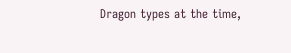Dragon types at the time,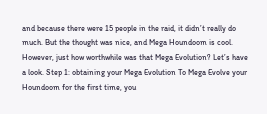and because there were 15 people in the raid, it didn’t really do much. But the thought was nice, and Mega Houndoom is cool. However, just how worthwhile was that Mega Evolution? Let’s have a look. Step 1: obtaining your Mega Evolution To Mega Evolve your Houndoom for the first time, you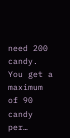need 200 candy. You get a maximum of 90 candy per…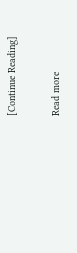[Continue Reading]

Read more